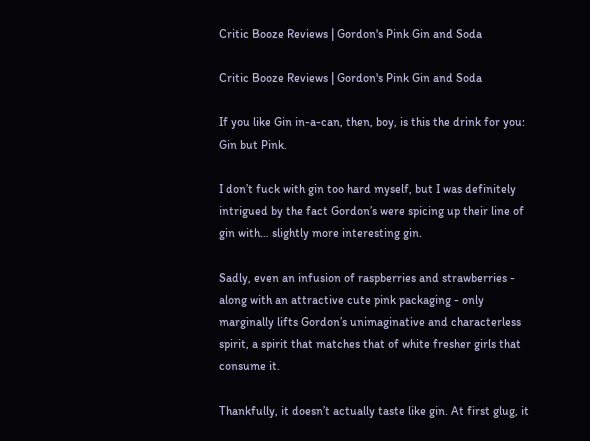Critic Booze Reviews | Gordon's Pink Gin and Soda

Critic Booze Reviews | Gordon's Pink Gin and Soda

If you like Gin in-a-can, then, boy, is this the drink for you: Gin but Pink.

I don’t fuck with gin too hard myself, but I was definitely intrigued by the fact Gordon’s were spicing up their line of gin with… slightly more interesting gin.

Sadly, even an infusion of raspberries and strawberries - along with an attractive cute pink packaging - only marginally lifts Gordon’s unimaginative and characterless spirit, a spirit that matches that of white fresher girls that consume it.

Thankfully, it doesn’t actually taste like gin. At first glug, it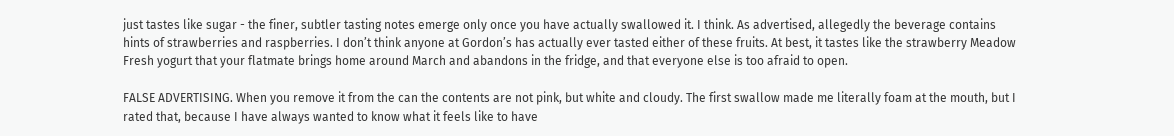just tastes like sugar - the finer, subtler tasting notes emerge only once you have actually swallowed it. I think. As advertised, allegedly the beverage contains hints of strawberries and raspberries. I don’t think anyone at Gordon’s has actually ever tasted either of these fruits. At best, it tastes like the strawberry Meadow Fresh yogurt that your flatmate brings home around March and abandons in the fridge, and that everyone else is too afraid to open.

FALSE ADVERTISING. When you remove it from the can the contents are not pink, but white and cloudy. The first swallow made me literally foam at the mouth, but I rated that, because I have always wanted to know what it feels like to have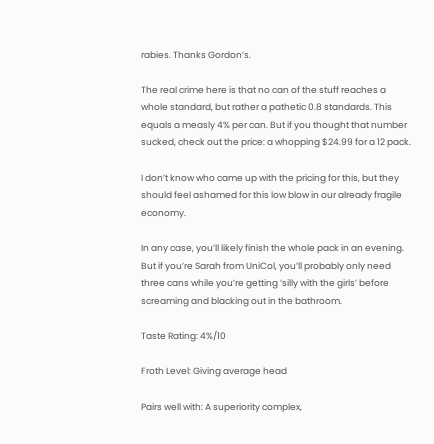rabies. Thanks Gordon’s.

The real crime here is that no can of the stuff reaches a whole standard, but rather a pathetic 0.8 standards. This equals a measly 4% per can. But if you thought that number sucked, check out the price: a whopping $24.99 for a 12 pack.

I don’t know who came up with the pricing for this, but they should feel ashamed for this low blow in our already fragile economy.

In any case, you’ll likely finish the whole pack in an evening. But if you’re Sarah from UniCol, you’ll probably only need three cans while you’re getting ‘silly with the girls’ before screaming and blacking out in the bathroom.

Taste Rating: 4%/10

Froth Level: Giving average head

Pairs well with: A superiority complex,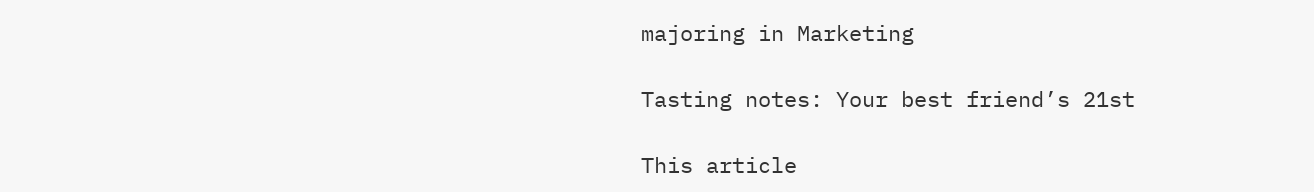majoring in Marketing

Tasting notes: Your best friend’s 21st

This article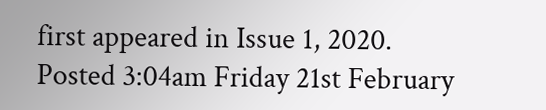first appeared in Issue 1, 2020.
Posted 3:04am Friday 21st February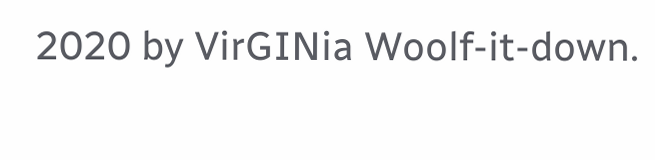2020 by VirGINia Woolf-it-down.